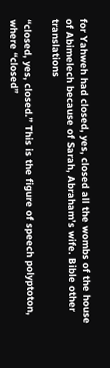for Yahweh had closed, yes, closed all the wombs of the house of Abimelech because of Sarah, Abraham’s wife. Bible other translations

“closed, yes, closed.” This is the figure of speech polyptoton, where “closed”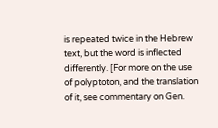is repeated twice in the Hebrew text, but the word is inflected differently. [For more on the use of polyptoton, and the translation of it, see commentary on Gen.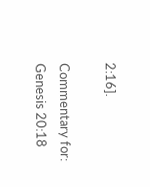2:16].

Commentary for: Genesis 20:18